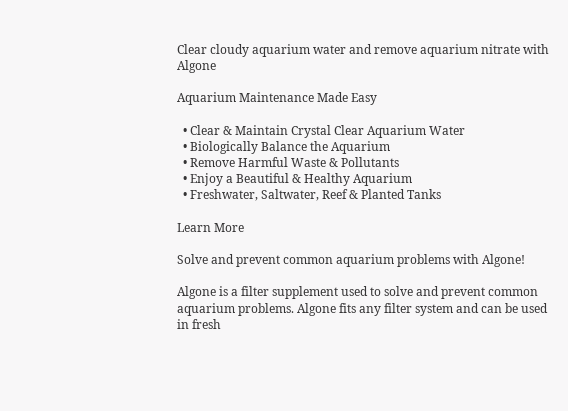Clear cloudy aquarium water and remove aquarium nitrate with Algone

Aquarium Maintenance Made Easy

  • Clear & Maintain Crystal Clear Aquarium Water
  • Biologically Balance the Aquarium
  • Remove Harmful Waste & Pollutants
  • Enjoy a Beautiful & Healthy Aquarium
  • Freshwater, Saltwater, Reef & Planted Tanks

Learn More

Solve and prevent common aquarium problems with Algone!

Algone is a filter supplement used to solve and prevent common aquarium problems. Algone fits any filter system and can be used in fresh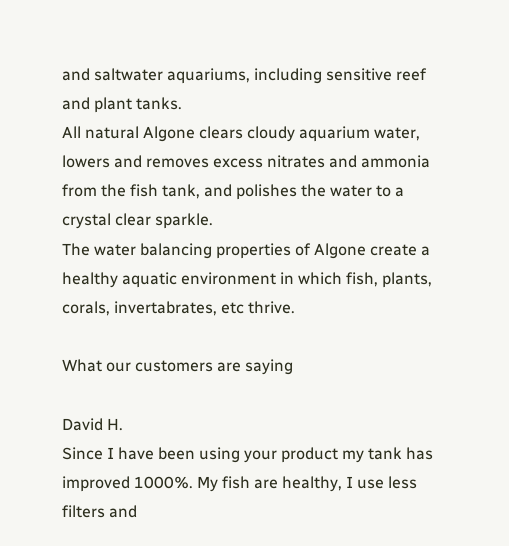and saltwater aquariums, including sensitive reef and plant tanks.
All natural Algone clears cloudy aquarium water, lowers and removes excess nitrates and ammonia from the fish tank, and polishes the water to a crystal clear sparkle.
The water balancing properties of Algone create a healthy aquatic environment in which fish, plants, corals, invertabrates, etc thrive.

What our customers are saying

David H.
Since I have been using your product my tank has improved 1000%. My fish are healthy, I use less filters and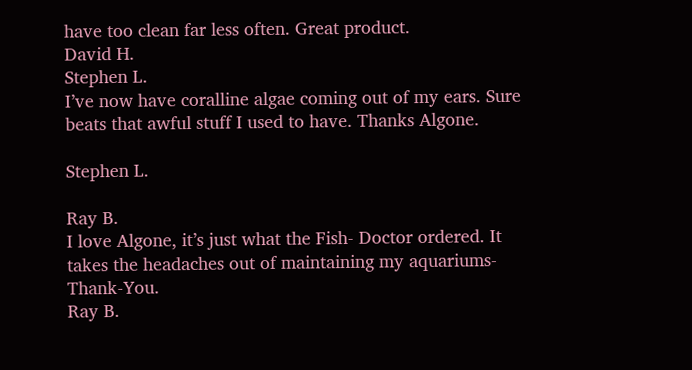have too clean far less often. Great product.
David H.
Stephen L.
I’ve now have coralline algae coming out of my ears. Sure beats that awful stuff I used to have. Thanks Algone.

Stephen L.

Ray B.
I love Algone, it’s just what the Fish- Doctor ordered. It takes the headaches out of maintaining my aquariums- Thank-You.
Ray B.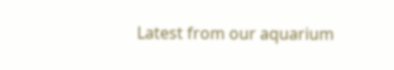Latest from our aquarium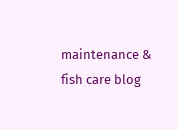maintenance & fish care blog